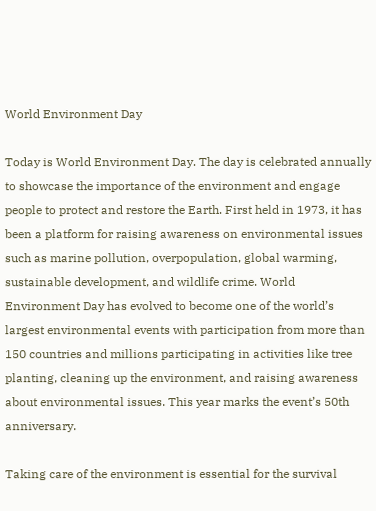World Environment Day

Today is World Environment Day. The day is celebrated annually to showcase the importance of the environment and engage people to protect and restore the Earth. First held in 1973, it has been a platform for raising awareness on environmental issues such as marine pollution, overpopulation, global warming, sustainable development, and wildlife crime. World Environment Day has evolved to become one of the world’s largest environmental events with participation from more than 150 countries and millions participating in activities like tree planting, cleaning up the environment, and raising awareness about environmental issues. This year marks the event’s 50th anniversary.

Taking care of the environment is essential for the survival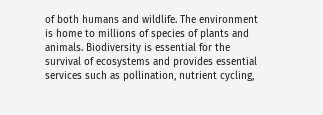of both humans and wildlife. The environment is home to millions of species of plants and animals. Biodiversity is essential for the survival of ecosystems and provides essential services such as pollination, nutrient cycling,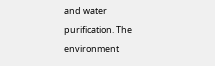and water purification. The environment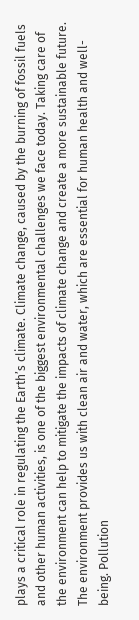plays a critical role in regulating the Earth’s climate. Climate change, caused by the burning of fossil fuels and other human activities, is one of the biggest environmental challenges we face today. Taking care of the environment can help to mitigate the impacts of climate change and create a more sustainable future. The environment provides us with clean air and water, which are essential for human health and well-being. Pollution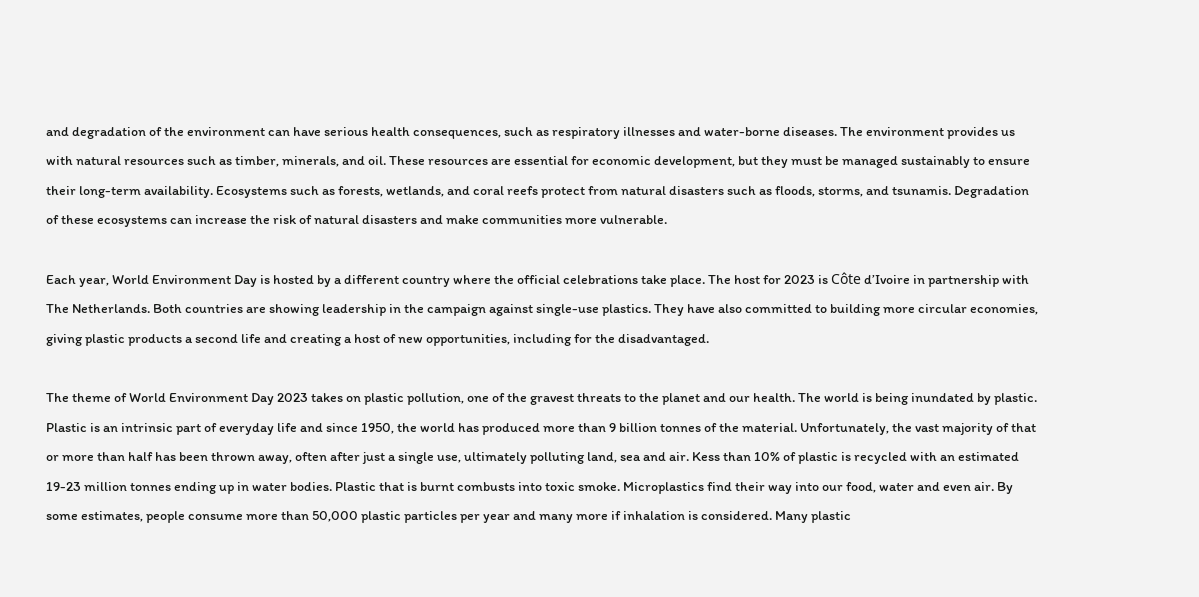and degradation of the environment can have serious health consequences, such as respiratory illnesses and water-borne diseases. The environment provides us with natural resources such as timber, minerals, and oil. These resources are essential for economic development, but they must be managed sustainably to ensure their long-term availability. Ecosystems such as forests, wetlands, and coral reefs protect from natural disasters such as floods, storms, and tsunamis. Degradation of these ecosystems can increase the risk of natural disasters and make communities more vulnerable.

Each year, World Environment Day is hosted by a different country where the official celebrations take place. The host for 2023 is Côte d’Ivoire in partnership with The Netherlands. Both countries are showing leadership in the campaign against single-use plastics. They have also committed to building more circular economies, giving plastic products a second life and creating a host of new opportunities, including for the disadvantaged.

The theme of World Environment Day 2023 takes on plastic pollution, one of the gravest threats to the planet and our health. The world is being inundated by plastic. Plastic is an intrinsic part of everyday life and since 1950, the world has produced more than 9 billion tonnes of the material. Unfortunately, the vast majority of that or more than half has been thrown away, often after just a single use, ultimately polluting land, sea and air. Kess than 10% of plastic is recycled with an estimated 19-23 million tonnes ending up in water bodies. Plastic that is burnt combusts into toxic smoke. Microplastics find their way into our food, water and even air. By some estimates, people consume more than 50,000 plastic particles per year and many more if inhalation is considered. Many plastic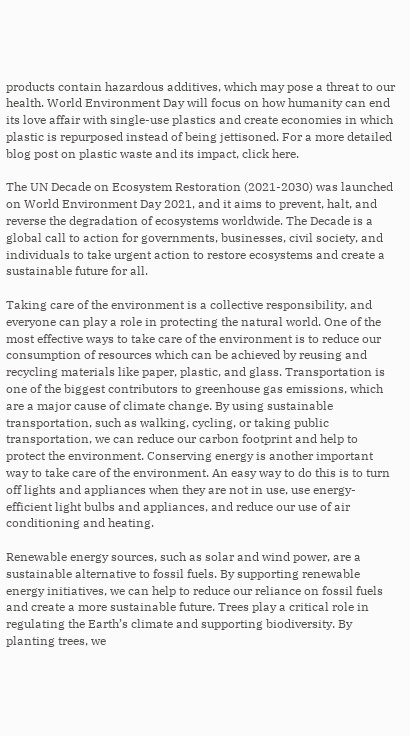products contain hazardous additives, which may pose a threat to our health. World Environment Day will focus on how humanity can end its love affair with single-use plastics and create economies in which plastic is repurposed instead of being jettisoned. For a more detailed blog post on plastic waste and its impact, click here.

The UN Decade on Ecosystem Restoration (2021-2030) was launched on World Environment Day 2021, and it aims to prevent, halt, and reverse the degradation of ecosystems worldwide. The Decade is a global call to action for governments, businesses, civil society, and individuals to take urgent action to restore ecosystems and create a sustainable future for all.

Taking care of the environment is a collective responsibility, and everyone can play a role in protecting the natural world. One of the most effective ways to take care of the environment is to reduce our consumption of resources which can be achieved by reusing and recycling materials like paper, plastic, and glass. Transportation is one of the biggest contributors to greenhouse gas emissions, which are a major cause of climate change. By using sustainable transportation, such as walking, cycling, or taking public transportation, we can reduce our carbon footprint and help to protect the environment. Conserving energy is another important way to take care of the environment. An easy way to do this is to turn off lights and appliances when they are not in use, use energy-efficient light bulbs and appliances, and reduce our use of air conditioning and heating.

Renewable energy sources, such as solar and wind power, are a sustainable alternative to fossil fuels. By supporting renewable energy initiatives, we can help to reduce our reliance on fossil fuels and create a more sustainable future. Trees play a critical role in regulating the Earth’s climate and supporting biodiversity. By planting trees, we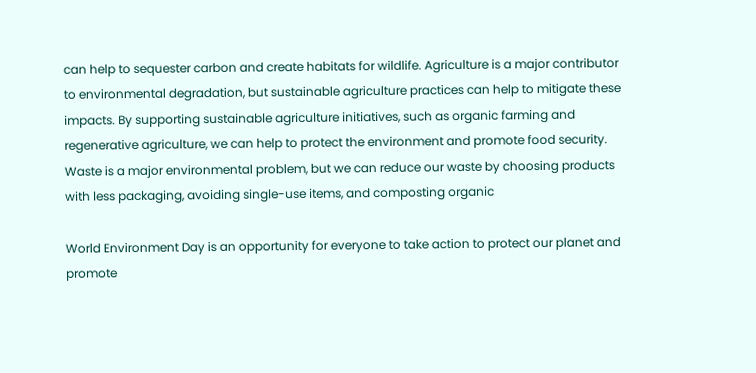can help to sequester carbon and create habitats for wildlife. Agriculture is a major contributor to environmental degradation, but sustainable agriculture practices can help to mitigate these impacts. By supporting sustainable agriculture initiatives, such as organic farming and regenerative agriculture, we can help to protect the environment and promote food security. Waste is a major environmental problem, but we can reduce our waste by choosing products with less packaging, avoiding single-use items, and composting organic

World Environment Day is an opportunity for everyone to take action to protect our planet and promote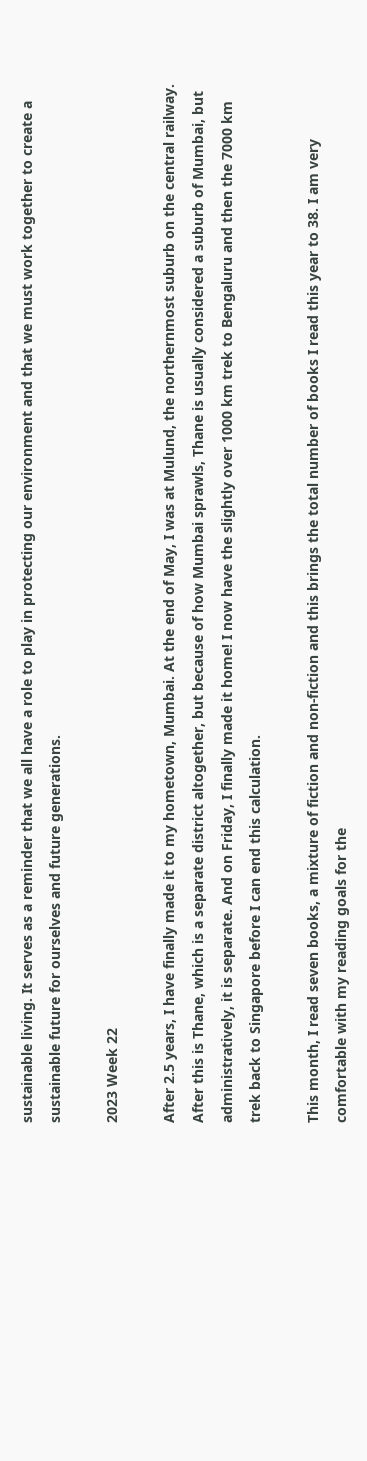sustainable living. It serves as a reminder that we all have a role to play in protecting our environment and that we must work together to create a sustainable future for ourselves and future generations.

2023 Week 22

After 2.5 years, I have finally made it to my hometown, Mumbai. At the end of May, I was at Mulund, the northernmost suburb on the central railway. After this is Thane, which is a separate district altogether, but because of how Mumbai sprawls, Thane is usually considered a suburb of Mumbai, but administratively, it is separate. And on Friday, I finally made it home! I now have the slightly over 1000 km trek to Bengaluru and then the 7000 km trek back to Singapore before I can end this calculation.

This month, I read seven books, a mixture of fiction and non-fiction and this brings the total number of books I read this year to 38. I am very comfortable with my reading goals for the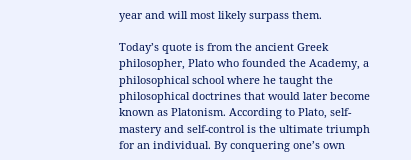year and will most likely surpass them.

Today’s quote is from the ancient Greek philosopher, Plato who founded the Academy, a philosophical school where he taught the philosophical doctrines that would later become known as Platonism. According to Plato, self-mastery and self-control is the ultimate triumph for an individual. By conquering one’s own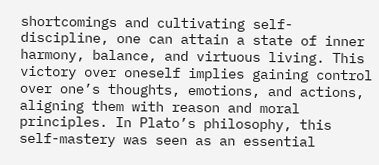shortcomings and cultivating self-discipline, one can attain a state of inner harmony, balance, and virtuous living. This victory over oneself implies gaining control over one’s thoughts, emotions, and actions, aligning them with reason and moral principles. In Plato’s philosophy, this self-mastery was seen as an essential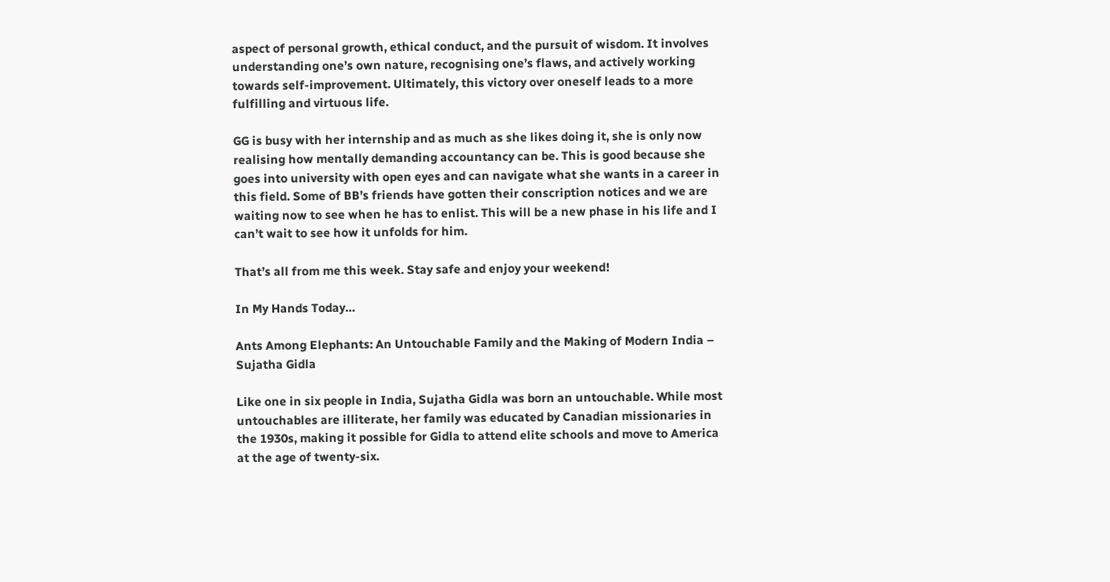aspect of personal growth, ethical conduct, and the pursuit of wisdom. It involves understanding one’s own nature, recognising one’s flaws, and actively working towards self-improvement. Ultimately, this victory over oneself leads to a more fulfilling and virtuous life.

GG is busy with her internship and as much as she likes doing it, she is only now realising how mentally demanding accountancy can be. This is good because she goes into university with open eyes and can navigate what she wants in a career in this field. Some of BB’s friends have gotten their conscription notices and we are waiting now to see when he has to enlist. This will be a new phase in his life and I can’t wait to see how it unfolds for him.

That’s all from me this week. Stay safe and enjoy your weekend!

In My Hands Today…

Ants Among Elephants: An Untouchable Family and the Making of Modern India – Sujatha Gidla

Like one in six people in India, Sujatha Gidla was born an untouchable. While most untouchables are illiterate, her family was educated by Canadian missionaries in the 1930s, making it possible for Gidla to attend elite schools and move to America at the age of twenty-six.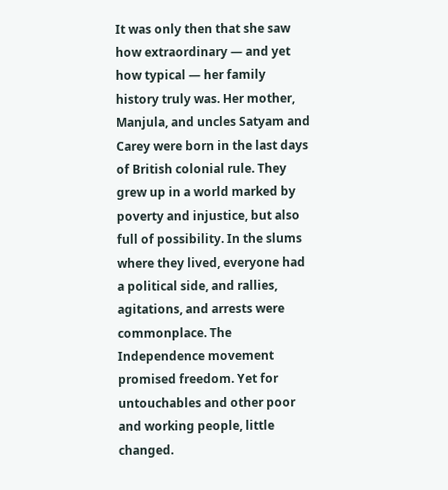It was only then that she saw how extraordinary — and yet how typical — her family history truly was. Her mother, Manjula, and uncles Satyam and Carey were born in the last days of British colonial rule. They grew up in a world marked by poverty and injustice, but also full of possibility. In the slums where they lived, everyone had a political side, and rallies, agitations, and arrests were commonplace. The Independence movement promised freedom. Yet for untouchables and other poor and working people, little changed.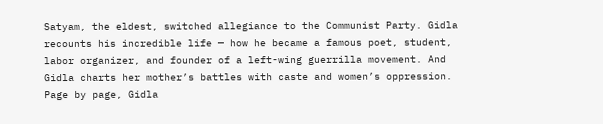Satyam, the eldest, switched allegiance to the Communist Party. Gidla recounts his incredible life — how he became a famous poet, student, labor organizer, and founder of a left-wing guerrilla movement. And Gidla charts her mother’s battles with caste and women’s oppression. Page by page, Gidla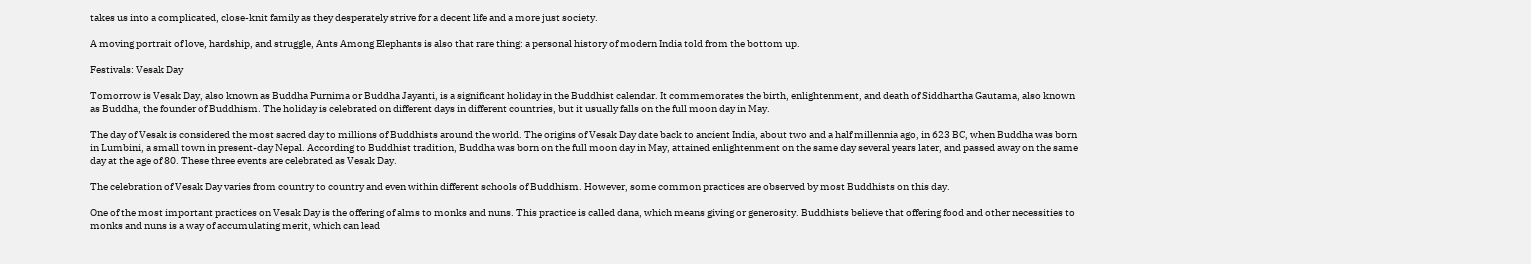takes us into a complicated, close-knit family as they desperately strive for a decent life and a more just society.

A moving portrait of love, hardship, and struggle, Ants Among Elephants is also that rare thing: a personal history of modern India told from the bottom up.

Festivals: Vesak Day

Tomorrow is Vesak Day, also known as Buddha Purnima or Buddha Jayanti, is a significant holiday in the Buddhist calendar. It commemorates the birth, enlightenment, and death of Siddhartha Gautama, also known as Buddha, the founder of Buddhism. The holiday is celebrated on different days in different countries, but it usually falls on the full moon day in May.

The day of Vesak is considered the most sacred day to millions of Buddhists around the world. The origins of Vesak Day date back to ancient India, about two and a half millennia ago, in 623 BC, when Buddha was born in Lumbini, a small town in present-day Nepal. According to Buddhist tradition, Buddha was born on the full moon day in May, attained enlightenment on the same day several years later, and passed away on the same day at the age of 80. These three events are celebrated as Vesak Day.

The celebration of Vesak Day varies from country to country and even within different schools of Buddhism. However, some common practices are observed by most Buddhists on this day.

One of the most important practices on Vesak Day is the offering of alms to monks and nuns. This practice is called dana, which means giving or generosity. Buddhists believe that offering food and other necessities to monks and nuns is a way of accumulating merit, which can lead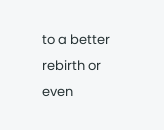to a better rebirth or even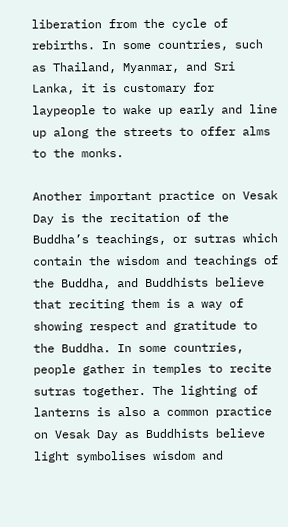liberation from the cycle of rebirths. In some countries, such as Thailand, Myanmar, and Sri Lanka, it is customary for laypeople to wake up early and line up along the streets to offer alms to the monks.

Another important practice on Vesak Day is the recitation of the Buddha’s teachings, or sutras which contain the wisdom and teachings of the Buddha, and Buddhists believe that reciting them is a way of showing respect and gratitude to the Buddha. In some countries, people gather in temples to recite sutras together. The lighting of lanterns is also a common practice on Vesak Day as Buddhists believe light symbolises wisdom and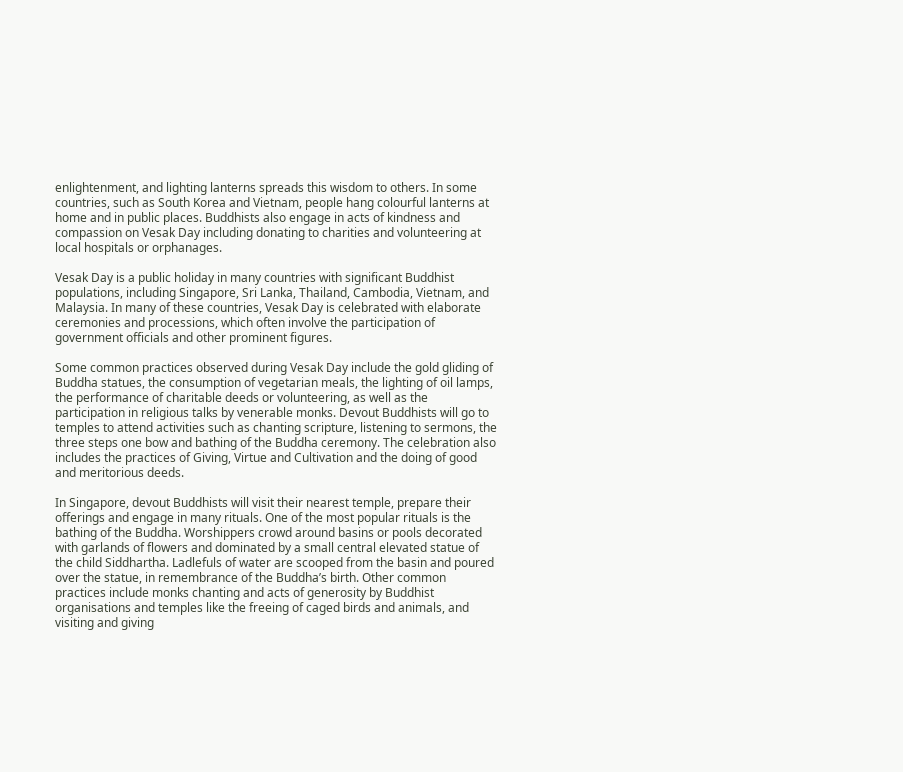enlightenment, and lighting lanterns spreads this wisdom to others. In some countries, such as South Korea and Vietnam, people hang colourful lanterns at home and in public places. Buddhists also engage in acts of kindness and compassion on Vesak Day including donating to charities and volunteering at local hospitals or orphanages.

Vesak Day is a public holiday in many countries with significant Buddhist populations, including Singapore, Sri Lanka, Thailand, Cambodia, Vietnam, and Malaysia. In many of these countries, Vesak Day is celebrated with elaborate ceremonies and processions, which often involve the participation of government officials and other prominent figures.

Some common practices observed during Vesak Day include the gold gliding of Buddha statues, the consumption of vegetarian meals, the lighting of oil lamps, the performance of charitable deeds or volunteering, as well as the participation in religious talks by venerable monks. Devout Buddhists will go to temples to attend activities such as chanting scripture, listening to sermons, the three steps one bow and bathing of the Buddha ceremony. The celebration also includes the practices of Giving, Virtue and Cultivation and the doing of good and meritorious deeds.

In Singapore, devout Buddhists will visit their nearest temple, prepare their offerings and engage in many rituals. One of the most popular rituals is the bathing of the Buddha. Worshippers crowd around basins or pools decorated with garlands of flowers and dominated by a small central elevated statue of the child Siddhartha. Ladlefuls of water are scooped from the basin and poured over the statue, in remembrance of the Buddha’s birth. Other common practices include monks chanting and acts of generosity by Buddhist organisations and temples like the freeing of caged birds and animals, and visiting and giving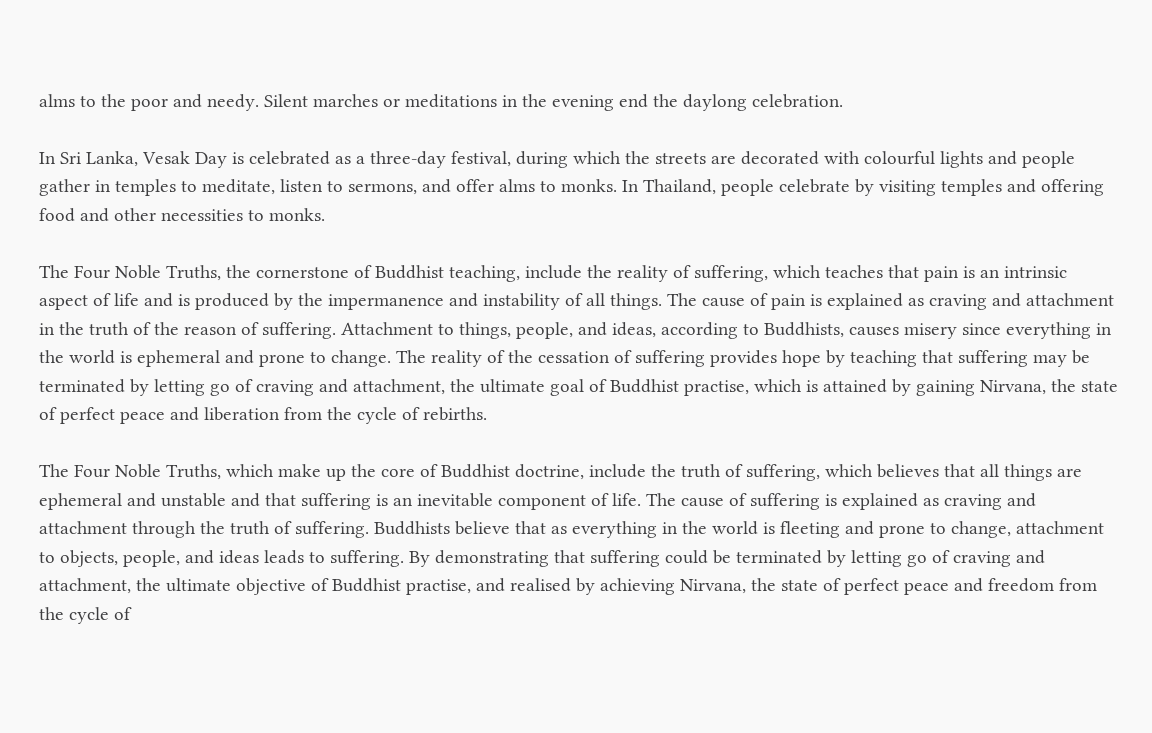alms to the poor and needy. Silent marches or meditations in the evening end the daylong celebration.

In Sri Lanka, Vesak Day is celebrated as a three-day festival, during which the streets are decorated with colourful lights and people gather in temples to meditate, listen to sermons, and offer alms to monks. In Thailand, people celebrate by visiting temples and offering food and other necessities to monks.

The Four Noble Truths, the cornerstone of Buddhist teaching, include the reality of suffering, which teaches that pain is an intrinsic aspect of life and is produced by the impermanence and instability of all things. The cause of pain is explained as craving and attachment in the truth of the reason of suffering. Attachment to things, people, and ideas, according to Buddhists, causes misery since everything in the world is ephemeral and prone to change. The reality of the cessation of suffering provides hope by teaching that suffering may be terminated by letting go of craving and attachment, the ultimate goal of Buddhist practise, which is attained by gaining Nirvana, the state of perfect peace and liberation from the cycle of rebirths.

The Four Noble Truths, which make up the core of Buddhist doctrine, include the truth of suffering, which believes that all things are ephemeral and unstable and that suffering is an inevitable component of life. The cause of suffering is explained as craving and attachment through the truth of suffering. Buddhists believe that as everything in the world is fleeting and prone to change, attachment to objects, people, and ideas leads to suffering. By demonstrating that suffering could be terminated by letting go of craving and attachment, the ultimate objective of Buddhist practise, and realised by achieving Nirvana, the state of perfect peace and freedom from the cycle of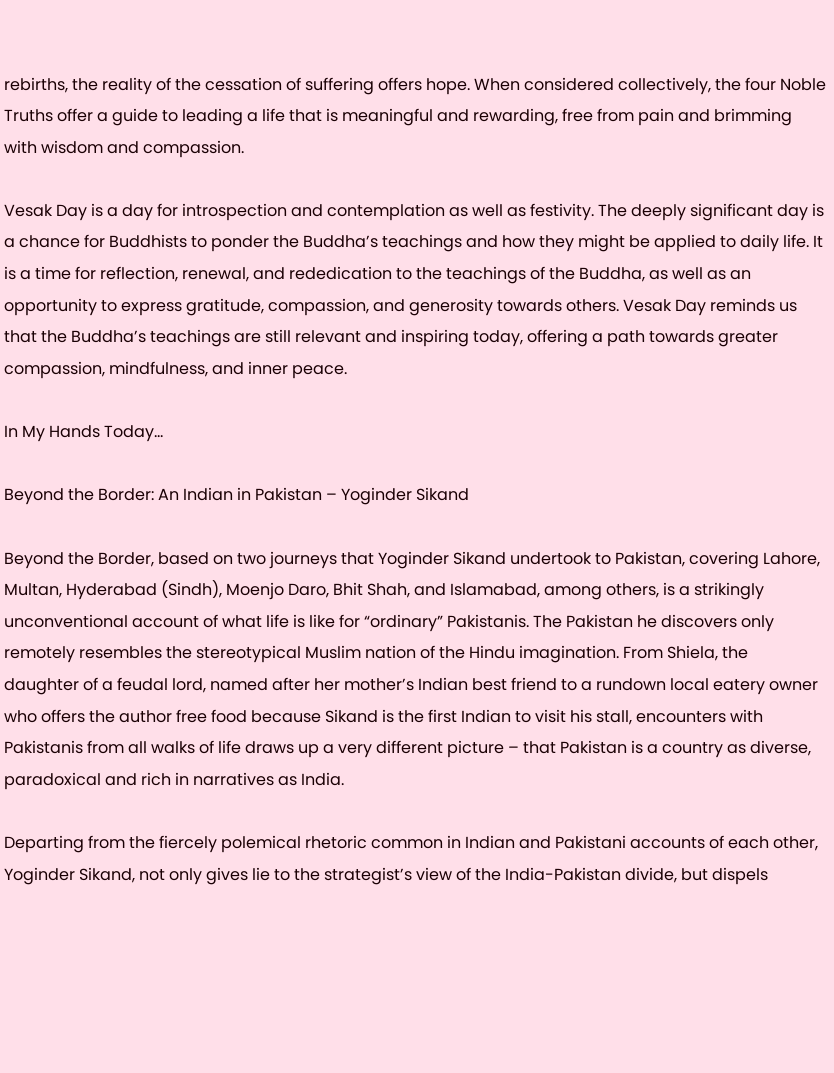rebirths, the reality of the cessation of suffering offers hope. When considered collectively, the four Noble Truths offer a guide to leading a life that is meaningful and rewarding, free from pain and brimming with wisdom and compassion.

Vesak Day is a day for introspection and contemplation as well as festivity. The deeply significant day is a chance for Buddhists to ponder the Buddha’s teachings and how they might be applied to daily life. It is a time for reflection, renewal, and rededication to the teachings of the Buddha, as well as an opportunity to express gratitude, compassion, and generosity towards others. Vesak Day reminds us that the Buddha’s teachings are still relevant and inspiring today, offering a path towards greater compassion, mindfulness, and inner peace.

In My Hands Today…

Beyond the Border: An Indian in Pakistan – Yoginder Sikand

Beyond the Border, based on two journeys that Yoginder Sikand undertook to Pakistan, covering Lahore, Multan, Hyderabad (Sindh), Moenjo Daro, Bhit Shah, and Islamabad, among others, is a strikingly unconventional account of what life is like for “ordinary” Pakistanis. The Pakistan he discovers only remotely resembles the stereotypical Muslim nation of the Hindu imagination. From Shiela, the daughter of a feudal lord, named after her mother’s Indian best friend to a rundown local eatery owner who offers the author free food because Sikand is the first Indian to visit his stall, encounters with Pakistanis from all walks of life draws up a very different picture – that Pakistan is a country as diverse, paradoxical and rich in narratives as India.

Departing from the fiercely polemical rhetoric common in Indian and Pakistani accounts of each other, Yoginder Sikand, not only gives lie to the strategist’s view of the India-Pakistan divide, but dispels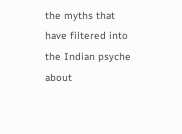the myths that have filtered into the Indian psyche about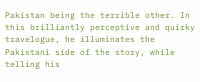Pakistan being the terrible other. In this brilliantly perceptive and quirky travelogue, he illuminates the Pakistani side of the story, while telling his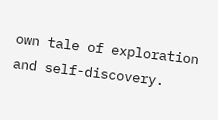own tale of exploration and self-discovery.